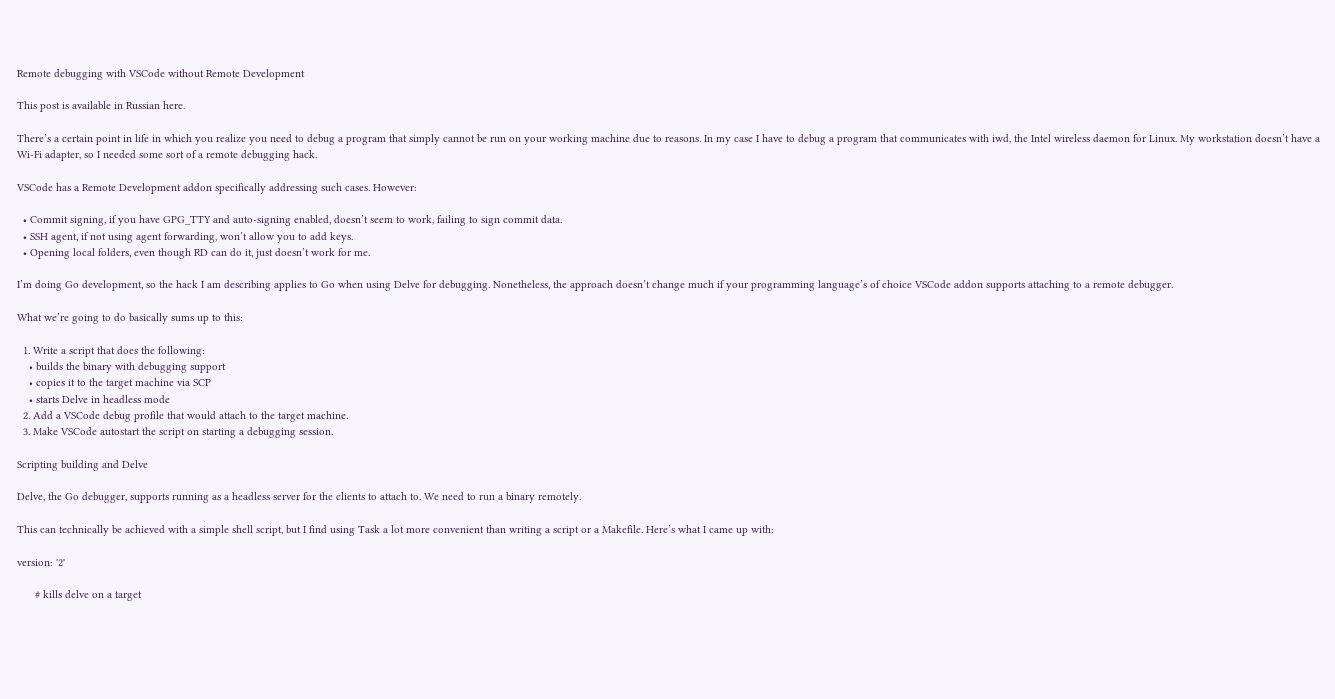Remote debugging with VSCode without Remote Development

This post is available in Russian here.

There’s a certain point in life in which you realize you need to debug a program that simply cannot be run on your working machine due to reasons. In my case I have to debug a program that communicates with iwd, the Intel wireless daemon for Linux. My workstation doesn’t have a Wi-Fi adapter, so I needed some sort of a remote debugging hack.

VSCode has a Remote Development addon specifically addressing such cases. However:

  • Commit signing, if you have GPG_TTY and auto-signing enabled, doesn’t seem to work, failing to sign commit data.
  • SSH agent, if not using agent forwarding, won’t allow you to add keys.
  • Opening local folders, even though RD can do it, just doesn’t work for me.

I’m doing Go development, so the hack I am describing applies to Go when using Delve for debugging. Nonetheless, the approach doesn’t change much if your programming language’s of choice VSCode addon supports attaching to a remote debugger.

What we’re going to do basically sums up to this:

  1. Write a script that does the following:
    • builds the binary with debugging support
    • copies it to the target machine via SCP
    • starts Delve in headless mode
  2. Add a VSCode debug profile that would attach to the target machine.
  3. Make VSCode autostart the script on starting a debugging session.

Scripting building and Delve

Delve, the Go debugger, supports running as a headless server for the clients to attach to. We need to run a binary remotely.

This can technically be achieved with a simple shell script, but I find using Task a lot more convenient than writing a script or a Makefile. Here’s what I came up with:

version: '2'

      # kills delve on a target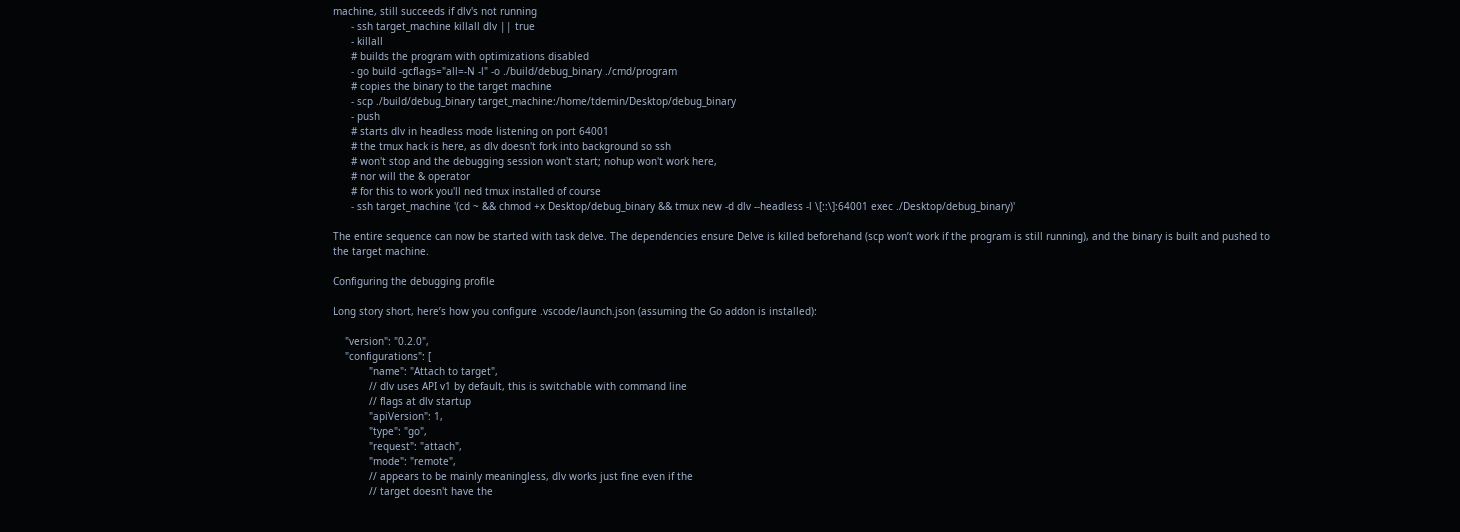machine, still succeeds if dlv's not running
      - ssh target_machine killall dlv || true
      - killall
      # builds the program with optimizations disabled
      - go build -gcflags="all=-N -l" -o ./build/debug_binary ./cmd/program
      # copies the binary to the target machine
      - scp ./build/debug_binary target_machine:/home/tdemin/Desktop/debug_binary
      - push
      # starts dlv in headless mode listening on port 64001
      # the tmux hack is here, as dlv doesn't fork into background so ssh
      # won't stop and the debugging session won't start; nohup won't work here,
      # nor will the & operator
      # for this to work you'll ned tmux installed of course
      - ssh target_machine '(cd ~ && chmod +x Desktop/debug_binary && tmux new -d dlv --headless -l \[::\]:64001 exec ./Desktop/debug_binary)'

The entire sequence can now be started with task delve. The dependencies ensure Delve is killed beforehand (scp won’t work if the program is still running), and the binary is built and pushed to the target machine.

Configuring the debugging profile

Long story short, here’s how you configure .vscode/launch.json (assuming the Go addon is installed):

    "version": "0.2.0",
    "configurations": [
            "name": "Attach to target",
            // dlv uses API v1 by default, this is switchable with command line
            // flags at dlv startup
            "apiVersion": 1,
            "type": "go",
            "request": "attach",
            "mode": "remote",
            // appears to be mainly meaningless, dlv works just fine even if the
            // target doesn't have the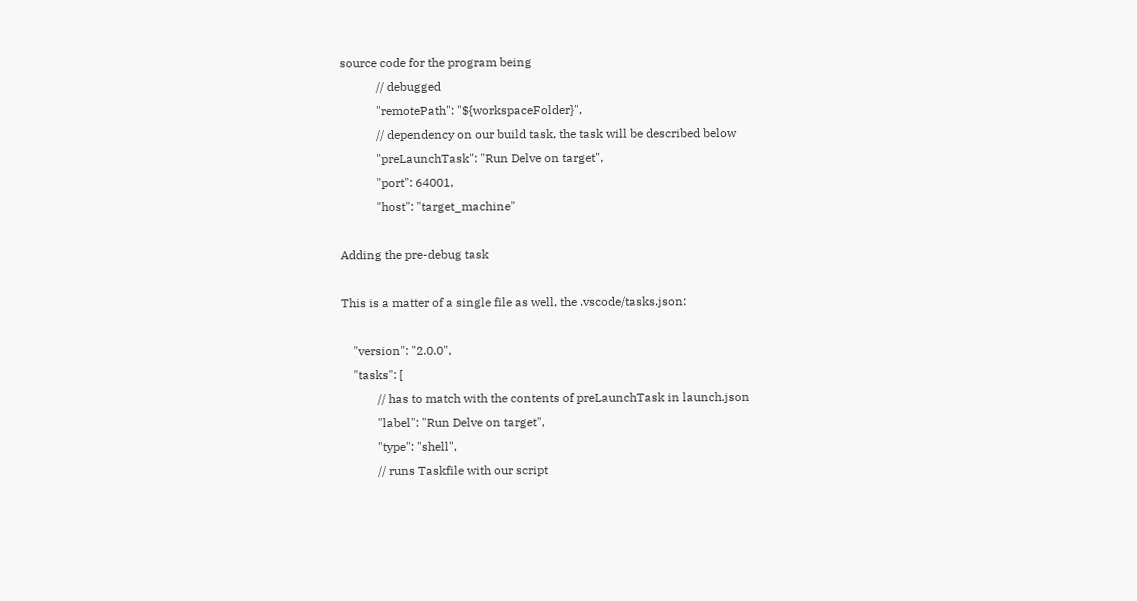source code for the program being
            // debugged
            "remotePath": "${workspaceFolder}",
            // dependency on our build task, the task will be described below
            "preLaunchTask": "Run Delve on target",
            "port": 64001,
            "host": "target_machine"

Adding the pre-debug task

This is a matter of a single file as well, the .vscode/tasks.json:

    "version": "2.0.0",
    "tasks": [
            // has to match with the contents of preLaunchTask in launch.json
            "label": "Run Delve on target",
            "type": "shell",
            // runs Taskfile with our script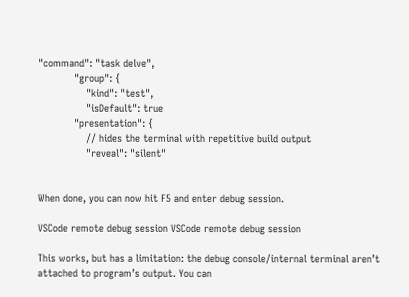"command": "task delve",
            "group": {
                "kind": "test",
                "isDefault": true
            "presentation": {
                // hides the terminal with repetitive build output
                "reveal": "silent"


When done, you can now hit F5 and enter debug session.

VSCode remote debug session VSCode remote debug session

This works, but has a limitation: the debug console/internal terminal aren’t attached to program’s output. You can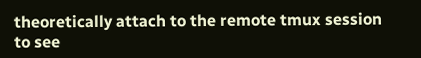theoretically attach to the remote tmux session to see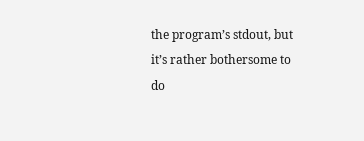the program’s stdout, but it’s rather bothersome to do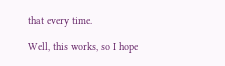that every time.

Well, this works, so I hope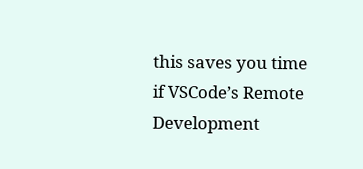this saves you time if VSCode’s Remote Development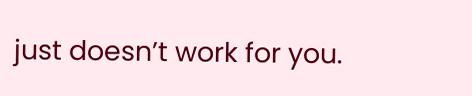just doesn’t work for you.